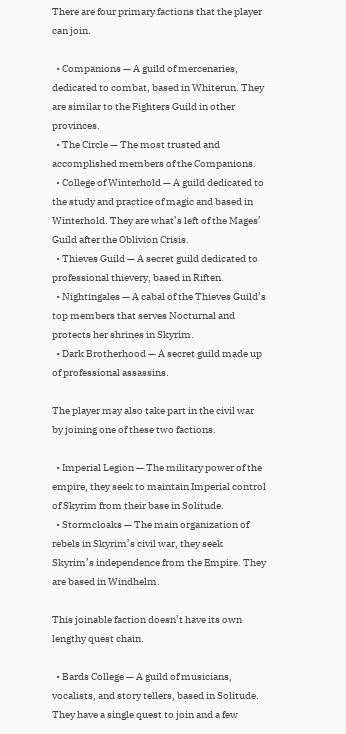There are four primary factions that the player can join.

  • Companions — A guild of mercenaries, dedicated to combat, based in Whiterun. They are similar to the Fighters Guild in other provinces.
  • The Circle — The most trusted and accomplished members of the Companions.
  • College of Winterhold — A guild dedicated to the study and practice of magic and based in Winterhold. They are what’s left of the Mages’ Guild after the Oblivion Crisis.
  • Thieves Guild — A secret guild dedicated to professional thievery, based in Riften.
  • Nightingales — A cabal of the Thieves Guild’s top members that serves Nocturnal and protects her shrines in Skyrim.
  • Dark Brotherhood — A secret guild made up of professional assassins.

The player may also take part in the civil war by joining one of these two factions.

  • Imperial Legion — The military power of the empire, they seek to maintain Imperial control of Skyrim from their base in Solitude.
  • Stormcloaks — The main organization of rebels in Skyrim’s civil war, they seek Skyrim’s independence from the Empire. They are based in Windhelm.

This joinable faction doesn’t have its own lengthy quest chain.

  • Bards College — A guild of musicians, vocalists, and story tellers, based in Solitude. They have a single quest to join and a few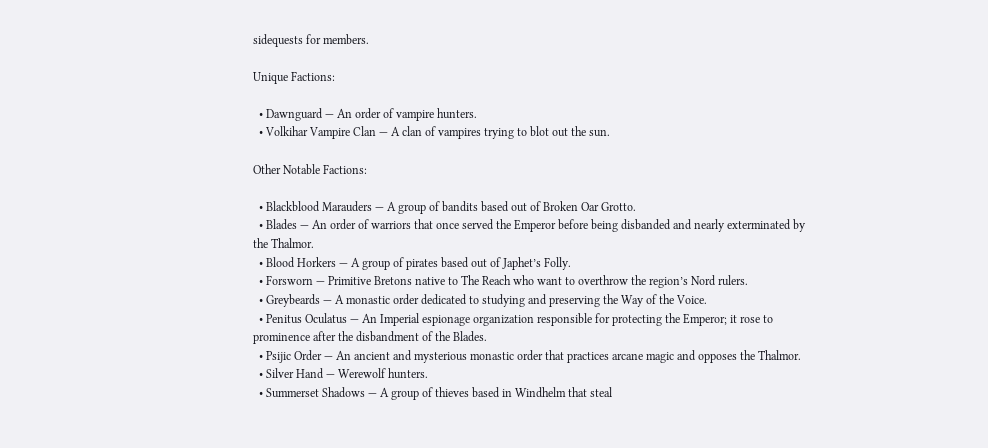sidequests for members.

Unique Factions:

  • Dawnguard — An order of vampire hunters.
  • Volkihar Vampire Clan — A clan of vampires trying to blot out the sun.

Other Notable Factions:

  • Blackblood Marauders — A group of bandits based out of Broken Oar Grotto.
  • Blades — An order of warriors that once served the Emperor before being disbanded and nearly exterminated by the Thalmor.
  • Blood Horkers — A group of pirates based out of Japhet’s Folly.
  • Forsworn — Primitive Bretons native to The Reach who want to overthrow the region’s Nord rulers.
  • Greybeards — A monastic order dedicated to studying and preserving the Way of the Voice.
  • Penitus Oculatus — An Imperial espionage organization responsible for protecting the Emperor; it rose to prominence after the disbandment of the Blades.
  • Psijic Order — An ancient and mysterious monastic order that practices arcane magic and opposes the Thalmor.
  • Silver Hand — Werewolf hunters.
  • Summerset Shadows — A group of thieves based in Windhelm that steal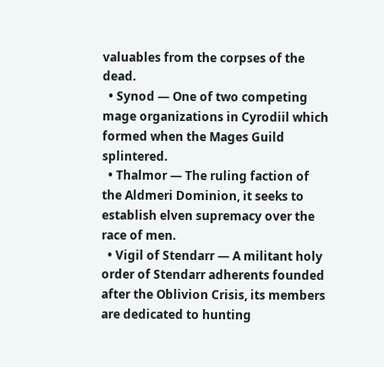valuables from the corpses of the dead.
  • Synod — One of two competing mage organizations in Cyrodiil which formed when the Mages Guild splintered.
  • Thalmor — The ruling faction of the Aldmeri Dominion, it seeks to establish elven supremacy over the race of men.
  • Vigil of Stendarr — A militant holy order of Stendarr adherents founded after the Oblivion Crisis, its members are dedicated to hunting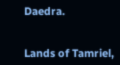Daedra.


Lands of Tamriel,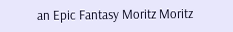an Epic Fantasy Moritz Moritz